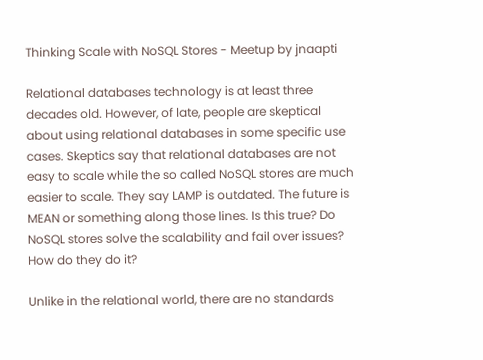Thinking Scale with NoSQL Stores - Meetup by jnaapti

Relational databases technology is at least three decades old. However, of late, people are skeptical about using relational databases in some specific use cases. Skeptics say that relational databases are not easy to scale while the so called NoSQL stores are much easier to scale. They say LAMP is outdated. The future is MEAN or something along those lines. Is this true? Do NoSQL stores solve the scalability and fail over issues? How do they do it?

Unlike in the relational world, there are no standards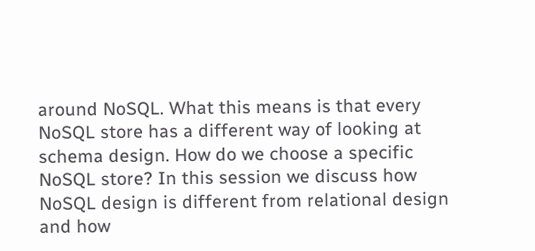around NoSQL. What this means is that every NoSQL store has a different way of looking at schema design. How do we choose a specific NoSQL store? In this session we discuss how NoSQL design is different from relational design and how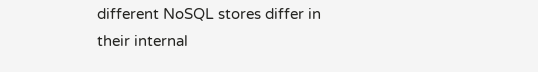different NoSQL stores differ in their internal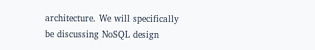architecture. We will specifically be discussing NoSQL design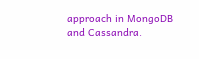approach in MongoDB and Cassandra.